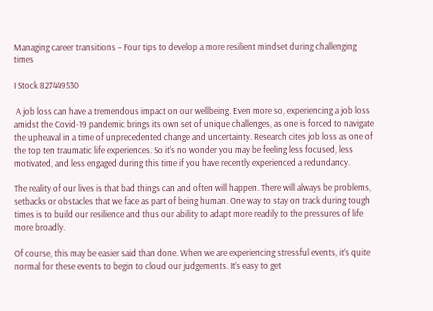Managing career transitions – Four tips to develop a more resilient mindset during challenging times

I Stock 827449530

 A job loss can have a tremendous impact on our wellbeing. Even more so, experiencing a job loss amidst the Covid-19 pandemic brings its own set of unique challenges, as one is forced to navigate the upheaval in a time of unprecedented change and uncertainty. Research cites job loss as one of the top ten traumatic life experiences. So it’s no wonder you may be feeling less focused, less motivated, and less engaged during this time if you have recently experienced a redundancy.

The reality of our lives is that bad things can and often will happen. There will always be problems, setbacks or obstacles that we face as part of being human. One way to stay on track during tough times is to build our resilience and thus our ability to adapt more readily to the pressures of life more broadly.

Of course, this may be easier said than done. When we are experiencing stressful events, it’s quite normal for these events to begin to cloud our judgements. It’s easy to get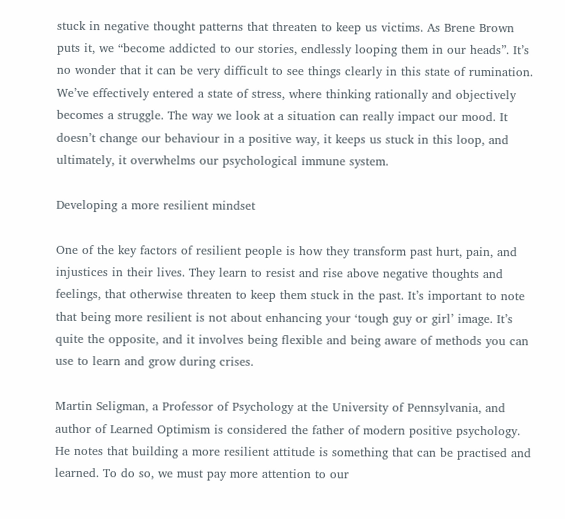stuck in negative thought patterns that threaten to keep us victims. As Brene Brown puts it, we “become addicted to our stories, endlessly looping them in our heads”. It’s no wonder that it can be very difficult to see things clearly in this state of rumination. We’ve effectively entered a state of stress, where thinking rationally and objectively becomes a struggle. The way we look at a situation can really impact our mood. It doesn’t change our behaviour in a positive way, it keeps us stuck in this loop, and ultimately, it overwhelms our psychological immune system.

Developing a more resilient mindset

One of the key factors of resilient people is how they transform past hurt, pain, and injustices in their lives. They learn to resist and rise above negative thoughts and feelings, that otherwise threaten to keep them stuck in the past. It’s important to note that being more resilient is not about enhancing your ‘tough guy or girl’ image. It’s quite the opposite, and it involves being flexible and being aware of methods you can use to learn and grow during crises.

Martin Seligman, a Professor of Psychology at the University of Pennsylvania, and author of Learned Optimism is considered the father of modern positive psychology. He notes that building a more resilient attitude is something that can be practised and learned. To do so, we must pay more attention to our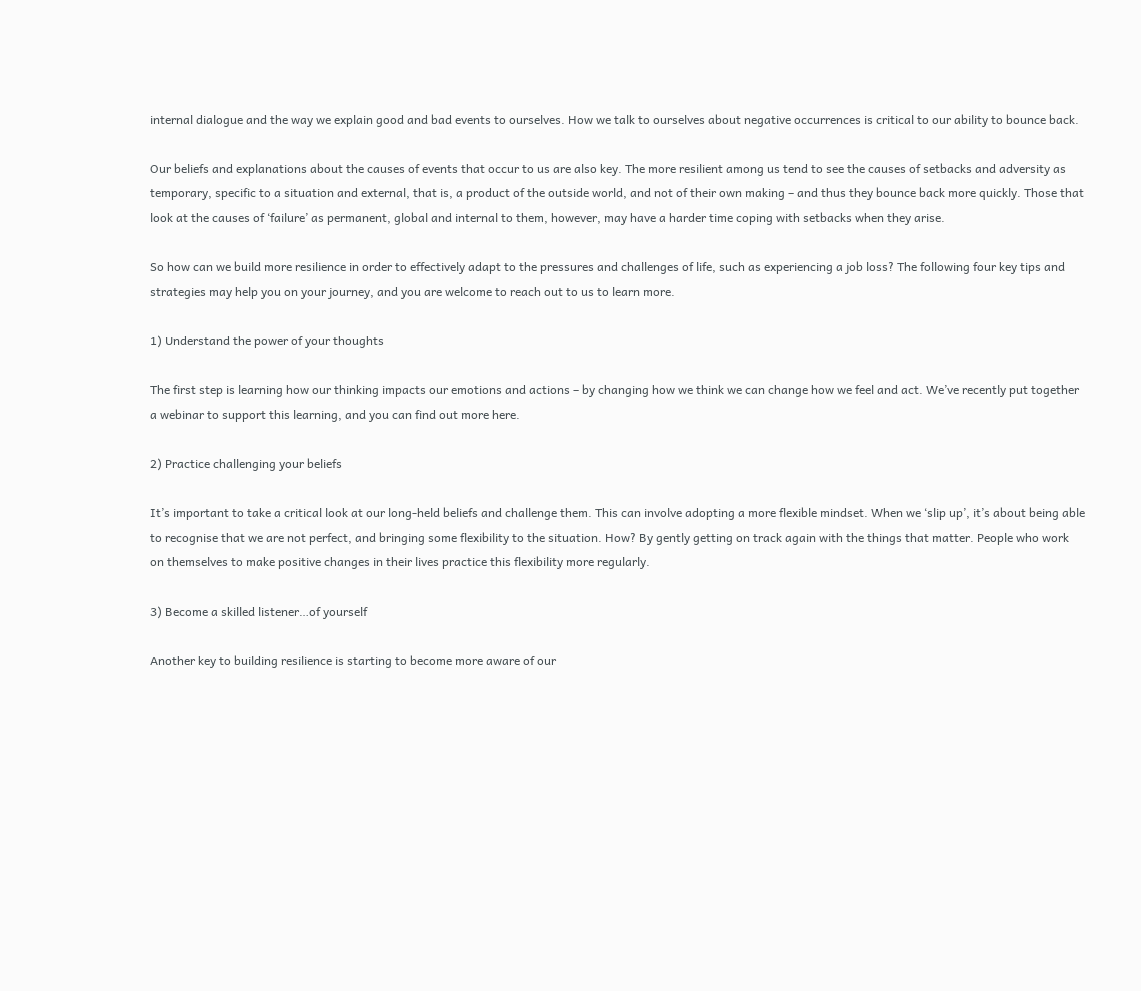internal dialogue and the way we explain good and bad events to ourselves. How we talk to ourselves about negative occurrences is critical to our ability to bounce back.

Our beliefs and explanations about the causes of events that occur to us are also key. The more resilient among us tend to see the causes of setbacks and adversity as temporary, specific to a situation and external, that is, a product of the outside world, and not of their own making – and thus they bounce back more quickly. Those that look at the causes of ‘failure’ as permanent, global and internal to them, however, may have a harder time coping with setbacks when they arise.

So how can we build more resilience in order to effectively adapt to the pressures and challenges of life, such as experiencing a job loss? The following four key tips and strategies may help you on your journey, and you are welcome to reach out to us to learn more.

1) Understand the power of your thoughts

The first step is learning how our thinking impacts our emotions and actions – by changing how we think we can change how we feel and act. We’ve recently put together a webinar to support this learning, and you can find out more here.

2) Practice challenging your beliefs

It’s important to take a critical look at our long-held beliefs and challenge them. This can involve adopting a more flexible mindset. When we ‘slip up’, it’s about being able to recognise that we are not perfect, and bringing some flexibility to the situation. How? By gently getting on track again with the things that matter. People who work on themselves to make positive changes in their lives practice this flexibility more regularly.

3) Become a skilled listener…of yourself

Another key to building resilience is starting to become more aware of our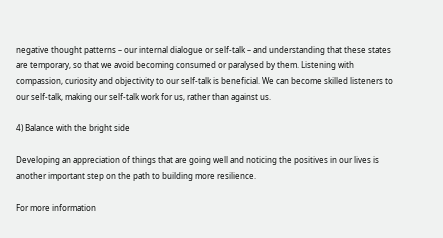negative thought patterns – our internal dialogue or self-talk – and understanding that these states are temporary, so that we avoid becoming consumed or paralysed by them. Listening with compassion, curiosity and objectivity to our self-talk is beneficial. We can become skilled listeners to our self-talk, making our self-talk work for us, rather than against us.

4) Balance with the bright side

Developing an appreciation of things that are going well and noticing the positives in our lives is another important step on the path to building more resilience.

For more information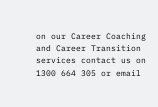on our Career Coaching and Career Transition services contact us on 1300 664 305 or email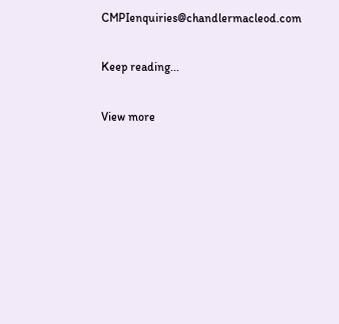CMPIenquiries@chandlermacleod.com

Keep reading...

View more